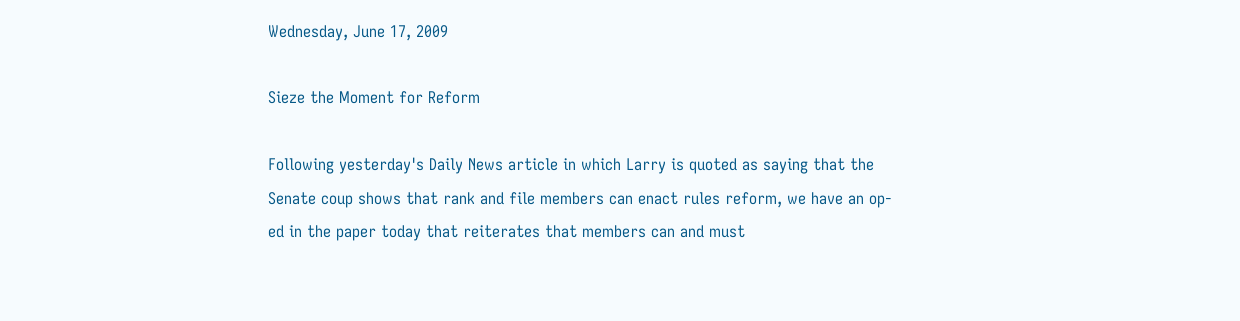Wednesday, June 17, 2009

Sieze the Moment for Reform

Following yesterday's Daily News article in which Larry is quoted as saying that the Senate coup shows that rank and file members can enact rules reform, we have an op-ed in the paper today that reiterates that members can and must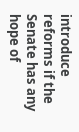introduce reforms if the Senate has any hope of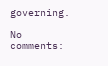governing.

No comments: